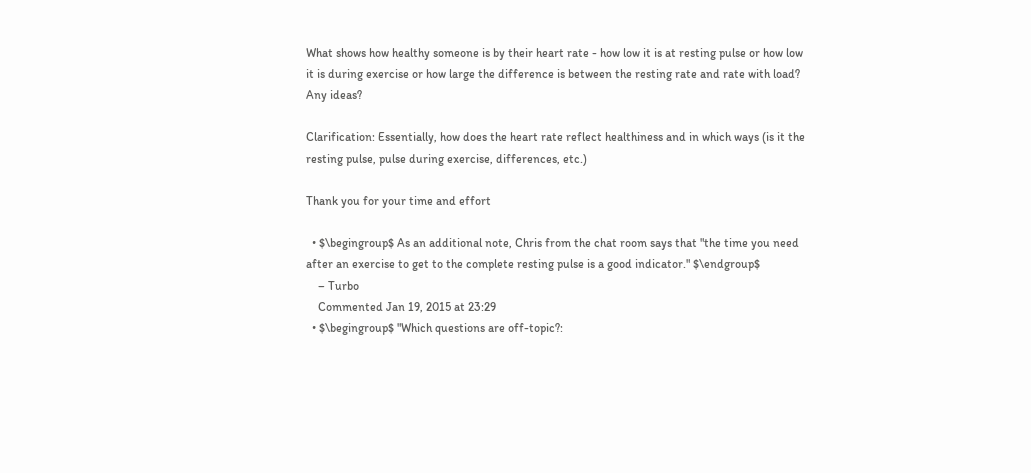What shows how healthy someone is by their heart rate - how low it is at resting pulse or how low it is during exercise or how large the difference is between the resting rate and rate with load? Any ideas?

Clarification: Essentially, how does the heart rate reflect healthiness and in which ways (is it the resting pulse, pulse during exercise, differences, etc.)

Thank you for your time and effort

  • $\begingroup$ As an additional note, Chris from the chat room says that "the time you need after an exercise to get to the complete resting pulse is a good indicator." $\endgroup$
    – Turbo
    Commented Jan 19, 2015 at 23:29
  • $\begingroup$ "Which questions are off-topic?: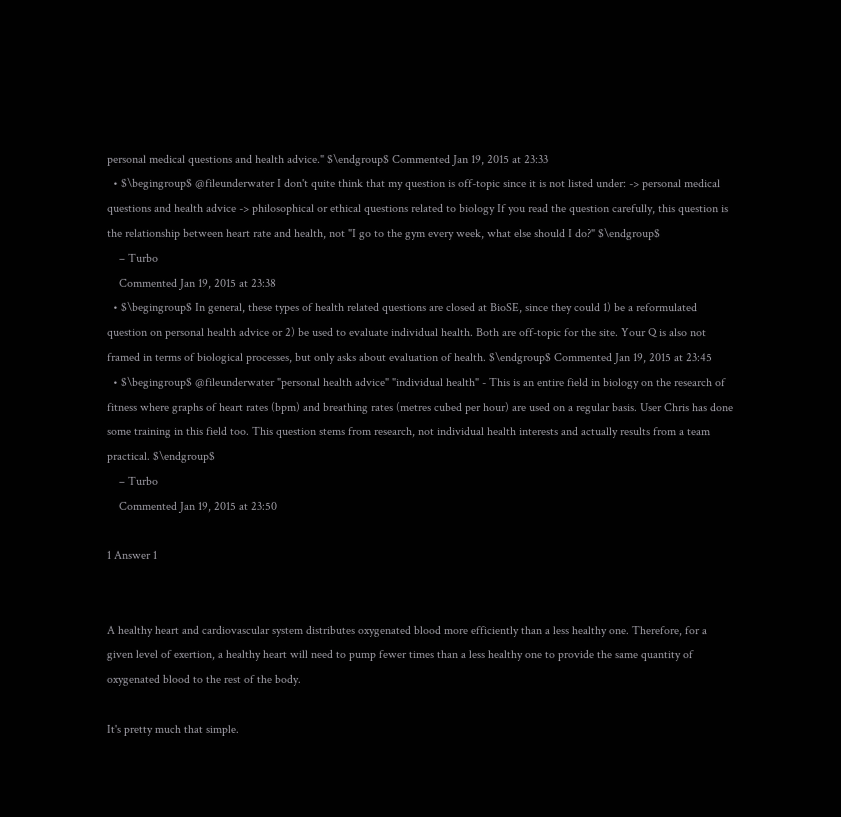personal medical questions and health advice." $\endgroup$ Commented Jan 19, 2015 at 23:33
  • $\begingroup$ @fileunderwater I don't quite think that my question is off-topic since it is not listed under: -> personal medical questions and health advice -> philosophical or ethical questions related to biology If you read the question carefully, this question is the relationship between heart rate and health, not "I go to the gym every week, what else should I do?" $\endgroup$
    – Turbo
    Commented Jan 19, 2015 at 23:38
  • $\begingroup$ In general, these types of health related questions are closed at BioSE, since they could 1) be a reformulated question on personal health advice or 2) be used to evaluate individual health. Both are off-topic for the site. Your Q is also not framed in terms of biological processes, but only asks about evaluation of health. $\endgroup$ Commented Jan 19, 2015 at 23:45
  • $\begingroup$ @fileunderwater "personal health advice" "individual health" - This is an entire field in biology on the research of fitness where graphs of heart rates (bpm) and breathing rates (metres cubed per hour) are used on a regular basis. User Chris has done some training in this field too. This question stems from research, not individual health interests and actually results from a team practical. $\endgroup$
    – Turbo
    Commented Jan 19, 2015 at 23:50

1 Answer 1


A healthy heart and cardiovascular system distributes oxygenated blood more efficiently than a less healthy one. Therefore, for a given level of exertion, a healthy heart will need to pump fewer times than a less healthy one to provide the same quantity of oxygenated blood to the rest of the body.

It's pretty much that simple.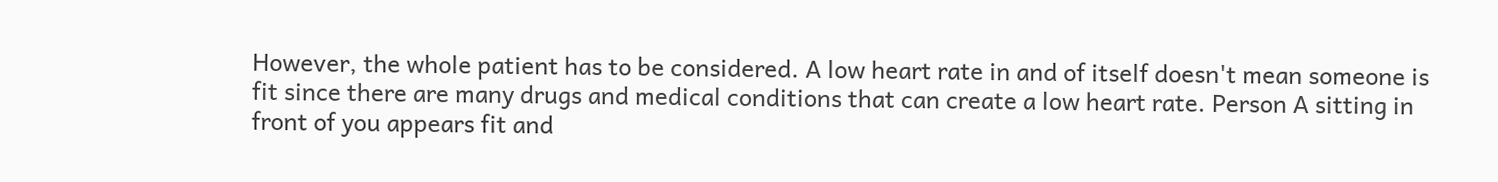However, the whole patient has to be considered. A low heart rate in and of itself doesn't mean someone is fit since there are many drugs and medical conditions that can create a low heart rate. Person A sitting in front of you appears fit and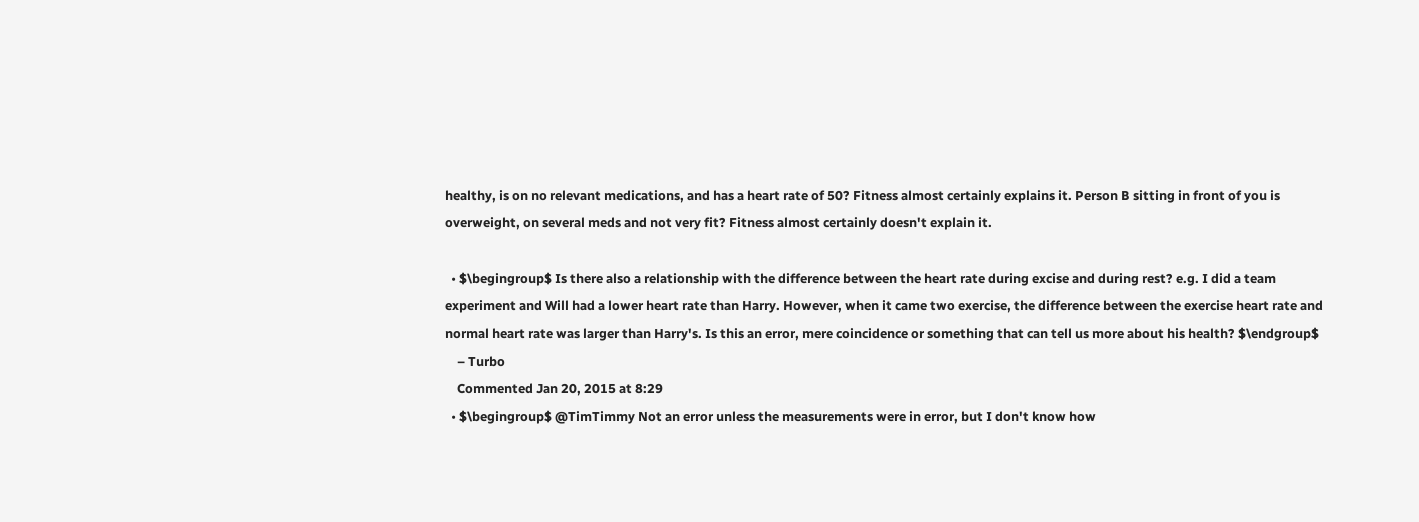healthy, is on no relevant medications, and has a heart rate of 50? Fitness almost certainly explains it. Person B sitting in front of you is overweight, on several meds and not very fit? Fitness almost certainly doesn't explain it.

  • $\begingroup$ Is there also a relationship with the difference between the heart rate during excise and during rest? e.g. I did a team experiment and Will had a lower heart rate than Harry. However, when it came two exercise, the difference between the exercise heart rate and normal heart rate was larger than Harry's. Is this an error, mere coincidence or something that can tell us more about his health? $\endgroup$
    – Turbo
    Commented Jan 20, 2015 at 8:29
  • $\begingroup$ @TimTimmy Not an error unless the measurements were in error, but I don't know how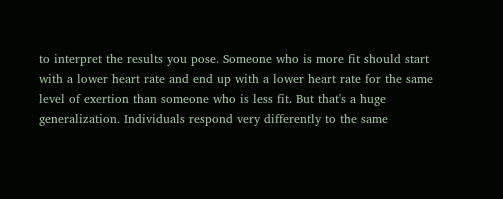to interpret the results you pose. Someone who is more fit should start with a lower heart rate and end up with a lower heart rate for the same level of exertion than someone who is less fit. But that's a huge generalization. Individuals respond very differently to the same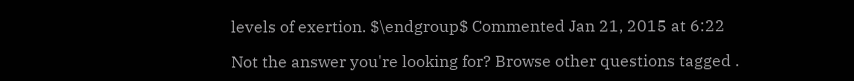levels of exertion. $\endgroup$ Commented Jan 21, 2015 at 6:22

Not the answer you're looking for? Browse other questions tagged .